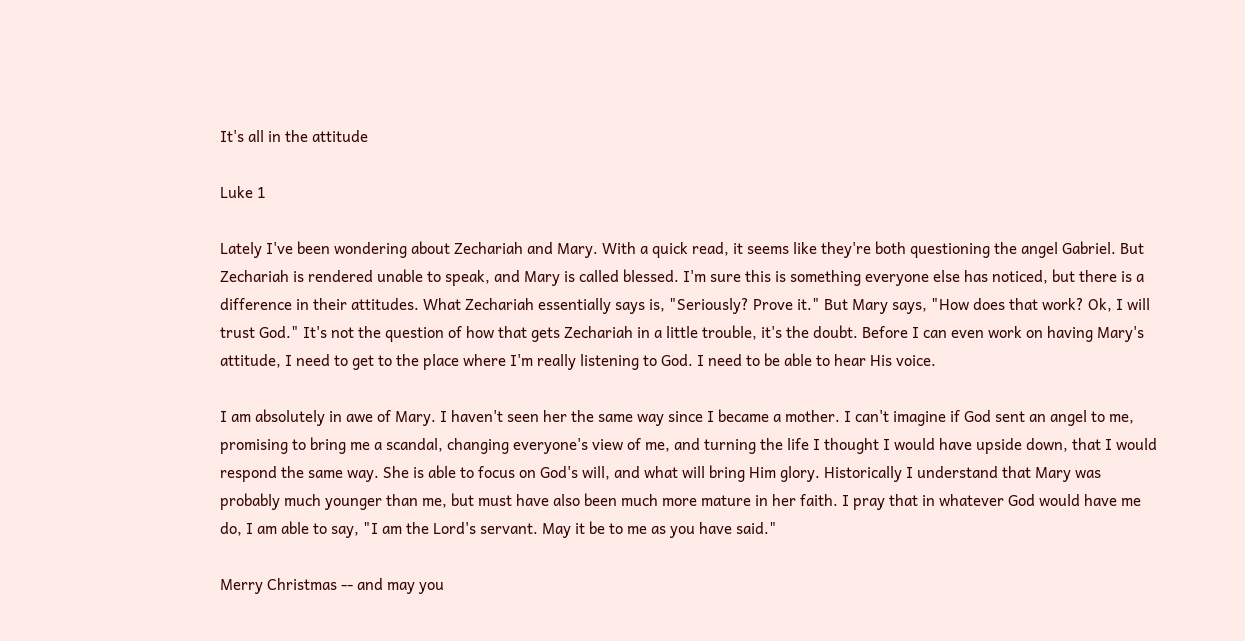It's all in the attitude

Luke 1

Lately I've been wondering about Zechariah and Mary. With a quick read, it seems like they're both questioning the angel Gabriel. But Zechariah is rendered unable to speak, and Mary is called blessed. I'm sure this is something everyone else has noticed, but there is a difference in their attitudes. What Zechariah essentially says is, "Seriously? Prove it." But Mary says, "How does that work? Ok, I will trust God." It's not the question of how that gets Zechariah in a little trouble, it's the doubt. Before I can even work on having Mary's attitude, I need to get to the place where I'm really listening to God. I need to be able to hear His voice.

I am absolutely in awe of Mary. I haven't seen her the same way since I became a mother. I can't imagine if God sent an angel to me, promising to bring me a scandal, changing everyone's view of me, and turning the life I thought I would have upside down, that I would respond the same way. She is able to focus on God's will, and what will bring Him glory. Historically I understand that Mary was probably much younger than me, but must have also been much more mature in her faith. I pray that in whatever God would have me do, I am able to say, "I am the Lord's servant. May it be to me as you have said."

Merry Christmas -- and may you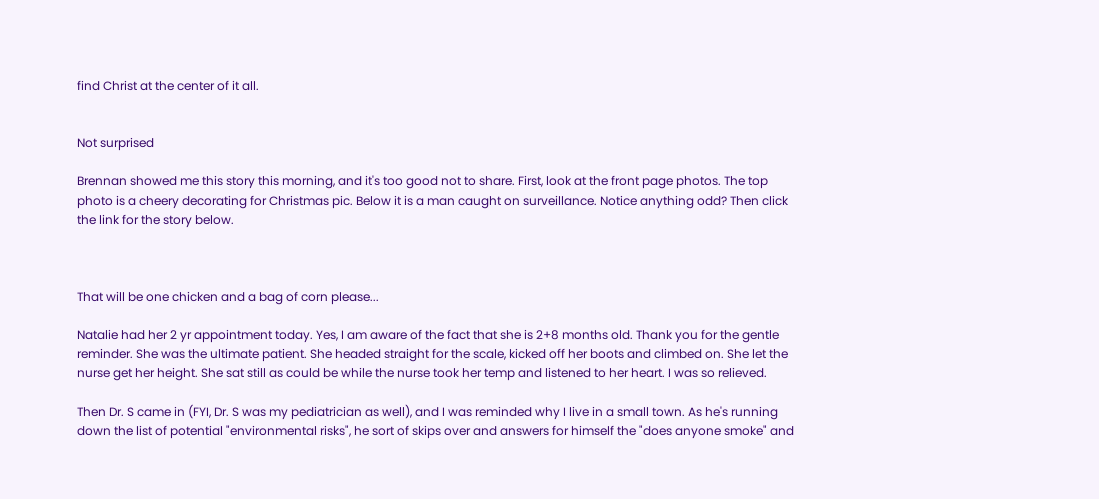find Christ at the center of it all.


Not surprised

Brennan showed me this story this morning, and it's too good not to share. First, look at the front page photos. The top photo is a cheery decorating for Christmas pic. Below it is a man caught on surveillance. Notice anything odd? Then click the link for the story below.



That will be one chicken and a bag of corn please...

Natalie had her 2 yr appointment today. Yes, I am aware of the fact that she is 2+8 months old. Thank you for the gentle reminder. She was the ultimate patient. She headed straight for the scale, kicked off her boots and climbed on. She let the nurse get her height. She sat still as could be while the nurse took her temp and listened to her heart. I was so relieved.

Then Dr. S came in (FYI, Dr. S was my pediatrician as well), and I was reminded why I live in a small town. As he's running down the list of potential "environmental risks", he sort of skips over and answers for himself the "does anyone smoke" and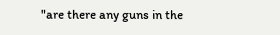"are there any guns in the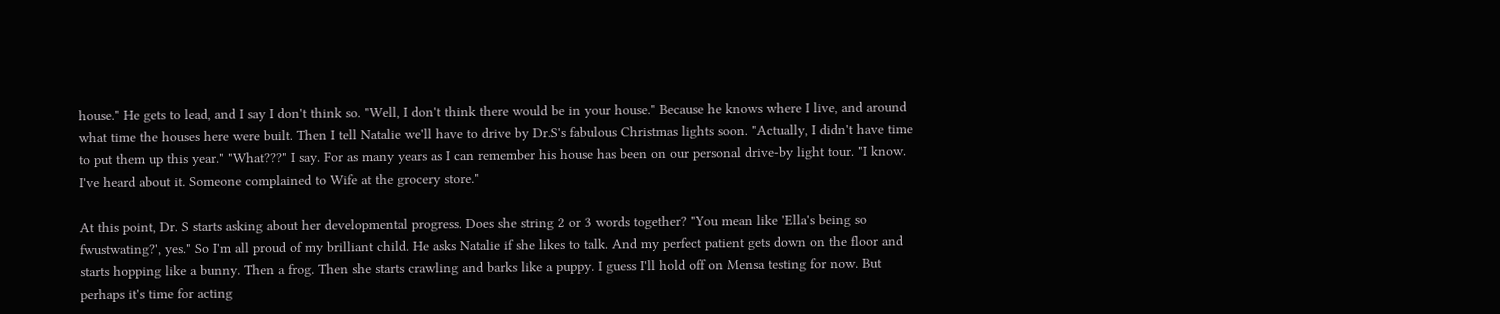house." He gets to lead, and I say I don't think so. "Well, I don't think there would be in your house." Because he knows where I live, and around what time the houses here were built. Then I tell Natalie we'll have to drive by Dr.S's fabulous Christmas lights soon. "Actually, I didn't have time to put them up this year." "What???" I say. For as many years as I can remember his house has been on our personal drive-by light tour. "I know. I've heard about it. Someone complained to Wife at the grocery store."

At this point, Dr. S starts asking about her developmental progress. Does she string 2 or 3 words together? "You mean like 'Ella's being so fwustwating?', yes." So I'm all proud of my brilliant child. He asks Natalie if she likes to talk. And my perfect patient gets down on the floor and starts hopping like a bunny. Then a frog. Then she starts crawling and barks like a puppy. I guess I'll hold off on Mensa testing for now. But perhaps it's time for acting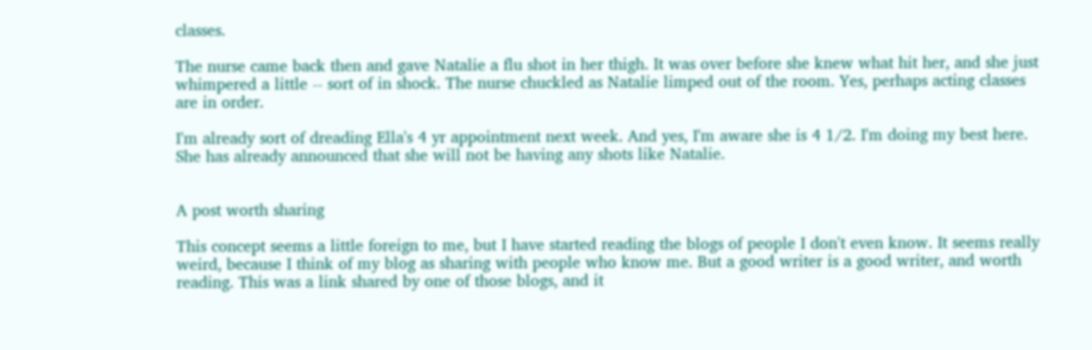classes.

The nurse came back then and gave Natalie a flu shot in her thigh. It was over before she knew what hit her, and she just whimpered a little -- sort of in shock. The nurse chuckled as Natalie limped out of the room. Yes, perhaps acting classes are in order.

I'm already sort of dreading Ella's 4 yr appointment next week. And yes, I'm aware she is 4 1/2. I'm doing my best here. She has already announced that she will not be having any shots like Natalie.


A post worth sharing

This concept seems a little foreign to me, but I have started reading the blogs of people I don't even know. It seems really weird, because I think of my blog as sharing with people who know me. But a good writer is a good writer, and worth reading. This was a link shared by one of those blogs, and it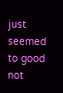just seemed to good not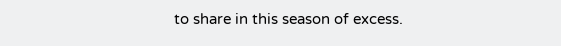to share in this season of excess.